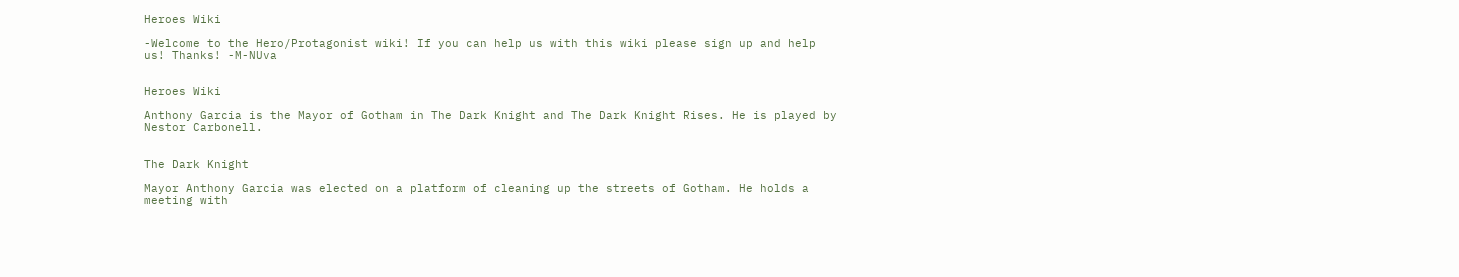Heroes Wiki

-Welcome to the Hero/Protagonist wiki! If you can help us with this wiki please sign up and help us! Thanks! -M-NUva


Heroes Wiki

Anthony Garcia is the Mayor of Gotham in The Dark Knight and The Dark Knight Rises. He is played by Nestor Carbonell.


The Dark Knight

Mayor Anthony Garcia was elected on a platform of cleaning up the streets of Gotham. He holds a meeting with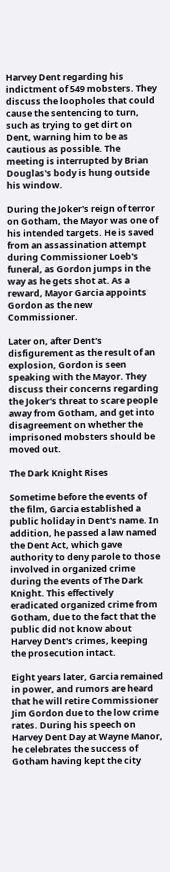Harvey Dent regarding his indictment of 549 mobsters. They discuss the loopholes that could cause the sentencing to turn, such as trying to get dirt on Dent, warning him to be as cautious as possible. The meeting is interrupted by Brian Douglas's body is hung outside his window.

During the Joker's reign of terror on Gotham, the Mayor was one of his intended targets. He is saved from an assassination attempt during Commissioner Loeb's funeral, as Gordon jumps in the way as he gets shot at. As a reward, Mayor Garcia appoints Gordon as the new Commissioner.

Later on, after Dent's disfigurement as the result of an explosion, Gordon is seen speaking with the Mayor. They discuss their concerns regarding the Joker's threat to scare people away from Gotham, and get into disagreement on whether the imprisoned mobsters should be moved out.

The Dark Knight Rises

Sometime before the events of the film, Garcia established a public holiday in Dent's name. In addition, he passed a law named the Dent Act, which gave authority to deny parole to those involved in organized crime during the events of The Dark Knight. This effectively eradicated organized crime from Gotham, due to the fact that the public did not know about Harvey Dent's crimes, keeping the prosecution intact.

Eight years later, Garcia remained in power, and rumors are heard that he will retire Commissioner Jim Gordon due to the low crime rates. During his speech on Harvey Dent Day at Wayne Manor, he celebrates the success of Gotham having kept the city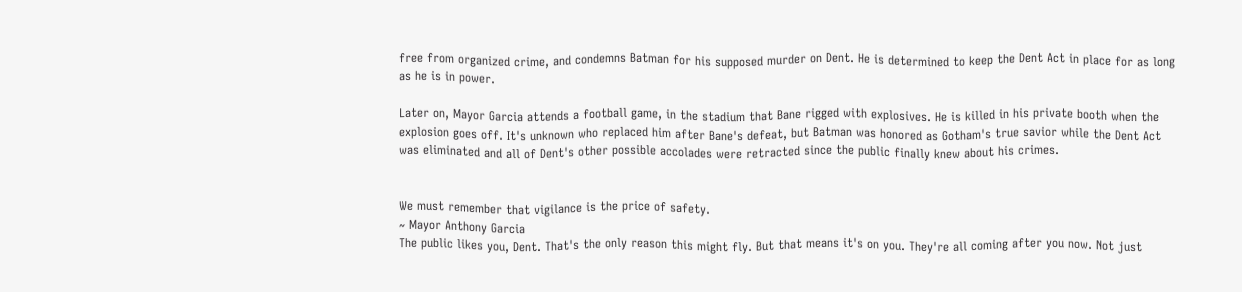free from organized crime, and condemns Batman for his supposed murder on Dent. He is determined to keep the Dent Act in place for as long as he is in power.

Later on, Mayor Garcia attends a football game, in the stadium that Bane rigged with explosives. He is killed in his private booth when the explosion goes off. It's unknown who replaced him after Bane's defeat, but Batman was honored as Gotham's true savior while the Dent Act was eliminated and all of Dent's other possible accolades were retracted since the public finally knew about his crimes.


We must remember that vigilance is the price of safety.
~ Mayor Anthony Garcia
The public likes you, Dent. That's the only reason this might fly. But that means it's on you. They're all coming after you now. Not just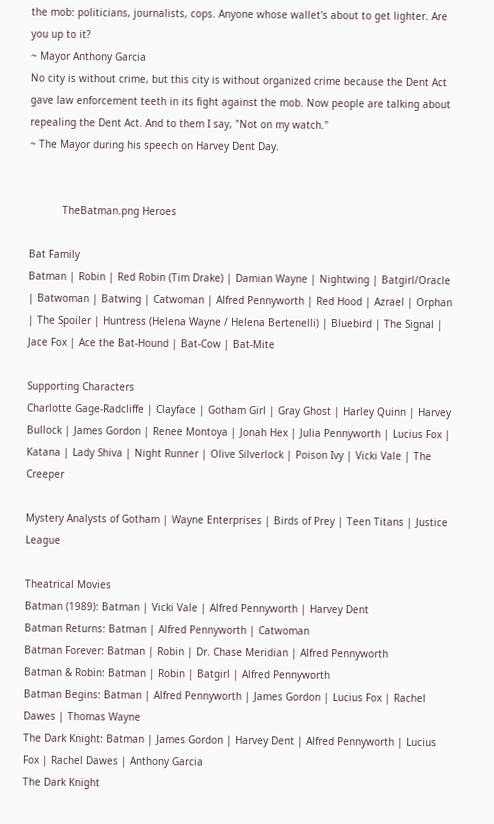the mob: politicians, journalists, cops. Anyone whose wallet's about to get lighter. Are you up to it?
~ Mayor Anthony Garcia
No city is without crime, but this city is without organized crime because the Dent Act gave law enforcement teeth in its fight against the mob. Now people are talking about repealing the Dent Act. And to them I say, "Not on my watch."
~ The Mayor during his speech on Harvey Dent Day.


           TheBatman.png Heroes

Bat Family
Batman | Robin | Red Robin (Tim Drake) | Damian Wayne | Nightwing | Batgirl/Oracle | Batwoman | Batwing | Catwoman | Alfred Pennyworth | Red Hood | Azrael | Orphan | The Spoiler | Huntress (Helena Wayne / Helena Bertenelli) | Bluebird | The Signal | Jace Fox | Ace the Bat-Hound | Bat-Cow | Bat-Mite

Supporting Characters
Charlotte Gage-Radcliffe | Clayface | Gotham Girl | Gray Ghost | Harley Quinn | Harvey Bullock | James Gordon | Renee Montoya | Jonah Hex | Julia Pennyworth | Lucius Fox | Katana | Lady Shiva | Night Runner | Olive Silverlock | Poison Ivy | Vicki Vale | The Creeper

Mystery Analysts of Gotham | Wayne Enterprises | Birds of Prey | Teen Titans | Justice League

Theatrical Movies
Batman (1989): Batman | Vicki Vale | Alfred Pennyworth | Harvey Dent
Batman Returns: Batman | Alfred Pennyworth | Catwoman
Batman Forever: Batman | Robin | Dr. Chase Meridian | Alfred Pennyworth
Batman & Robin: Batman | Robin | Batgirl | Alfred Pennyworth
Batman Begins: Batman | Alfred Pennyworth | James Gordon | Lucius Fox | Rachel Dawes | Thomas Wayne
The Dark Knight: Batman | James Gordon | Harvey Dent | Alfred Pennyworth | Lucius Fox | Rachel Dawes | Anthony Garcia
The Dark Knight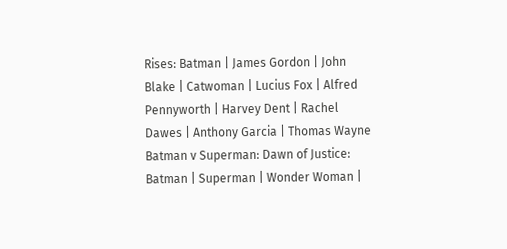Rises: Batman | James Gordon | John Blake | Catwoman | Lucius Fox | Alfred Pennyworth | Harvey Dent | Rachel Dawes | Anthony Garcia | Thomas Wayne
Batman v Superman: Dawn of Justice: Batman | Superman | Wonder Woman |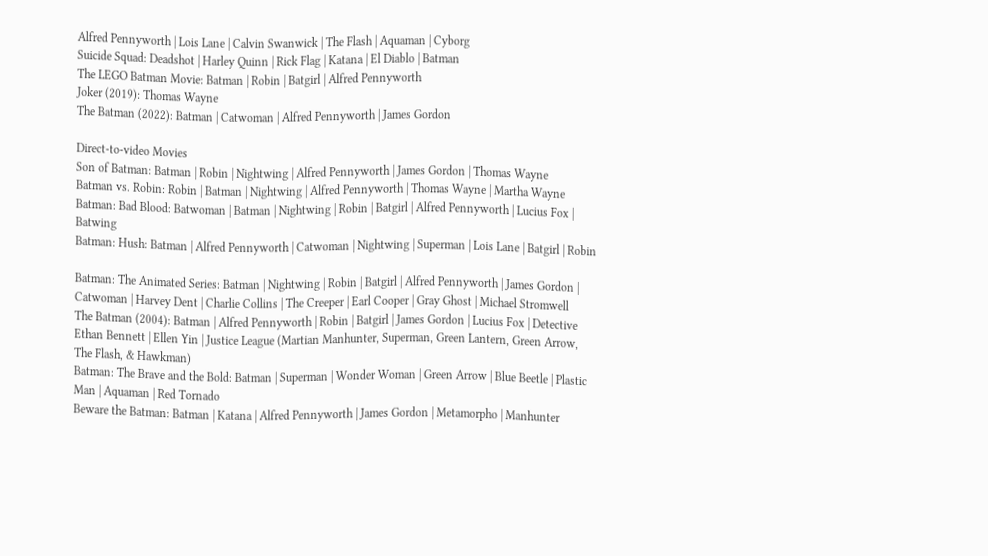Alfred Pennyworth | Lois Lane | Calvin Swanwick | The Flash | Aquaman | Cyborg
Suicide Squad: Deadshot | Harley Quinn | Rick Flag | Katana | El Diablo | Batman
The LEGO Batman Movie: Batman | Robin | Batgirl | Alfred Pennyworth
Joker (2019): Thomas Wayne
The Batman (2022): Batman | Catwoman | Alfred Pennyworth | James Gordon

Direct-to-video Movies
Son of Batman: Batman | Robin | Nightwing | Alfred Pennyworth | James Gordon | Thomas Wayne
Batman vs. Robin: Robin | Batman | Nightwing | Alfred Pennyworth | Thomas Wayne | Martha Wayne
Batman: Bad Blood: Batwoman | Batman | Nightwing | Robin | Batgirl | Alfred Pennyworth | Lucius Fox | Batwing
Batman: Hush: Batman | Alfred Pennyworth | Catwoman | Nightwing | Superman | Lois Lane | Batgirl | Robin

Batman: The Animated Series: Batman | Nightwing | Robin | Batgirl | Alfred Pennyworth | James Gordon | Catwoman | Harvey Dent | Charlie Collins | The Creeper | Earl Cooper | Gray Ghost | Michael Stromwell
The Batman (2004): Batman | Alfred Pennyworth | Robin | Batgirl | James Gordon | Lucius Fox | Detective Ethan Bennett | Ellen Yin | Justice League (Martian Manhunter, Superman, Green Lantern, Green Arrow, The Flash, & Hawkman)
Batman: The Brave and the Bold: Batman | Superman | Wonder Woman | Green Arrow | Blue Beetle | Plastic Man | Aquaman | Red Tornado
Beware the Batman: Batman | Katana | Alfred Pennyworth | James Gordon | Metamorpho | Manhunter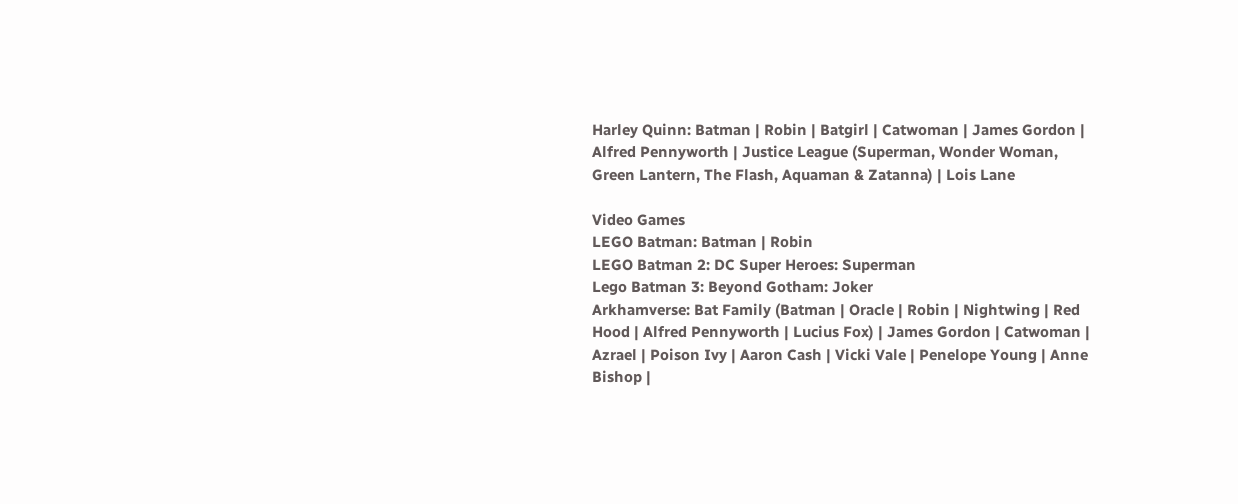Harley Quinn: Batman | Robin | Batgirl | Catwoman | James Gordon | Alfred Pennyworth | Justice League (Superman, Wonder Woman, Green Lantern, The Flash, Aquaman & Zatanna) | Lois Lane

Video Games
LEGO Batman: Batman | Robin
LEGO Batman 2: DC Super Heroes: Superman
Lego Batman 3: Beyond Gotham: Joker
Arkhamverse: Bat Family (Batman | Oracle | Robin | Nightwing | Red Hood | Alfred Pennyworth | Lucius Fox) | James Gordon | Catwoman | Azrael | Poison Ivy | Aaron Cash | Vicki Vale | Penelope Young | Anne Bishop |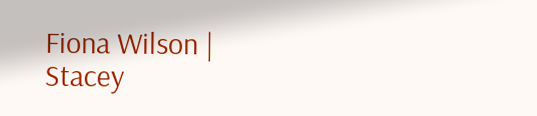Fiona Wilson | Stacey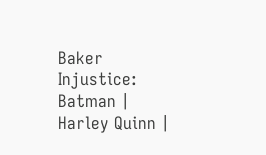Baker
Injustice: Batman | Harley Quinn |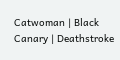Catwoman | Black Canary | Deathstroke